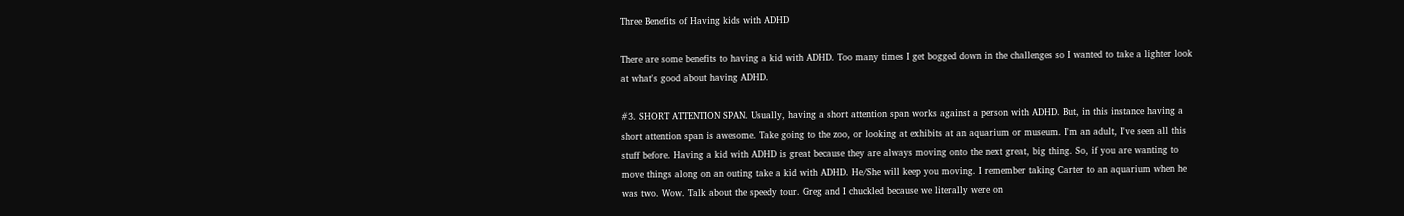Three Benefits of Having kids with ADHD

There are some benefits to having a kid with ADHD. Too many times I get bogged down in the challenges so I wanted to take a lighter look at what's good about having ADHD.

#3. SHORT ATTENTION SPAN. Usually, having a short attention span works against a person with ADHD. But, in this instance having a short attention span is awesome. Take going to the zoo, or looking at exhibits at an aquarium or museum. I'm an adult, I've seen all this stuff before. Having a kid with ADHD is great because they are always moving onto the next great, big thing. So, if you are wanting to move things along on an outing take a kid with ADHD. He/She will keep you moving. I remember taking Carter to an aquarium when he was two. Wow. Talk about the speedy tour. Greg and I chuckled because we literally were on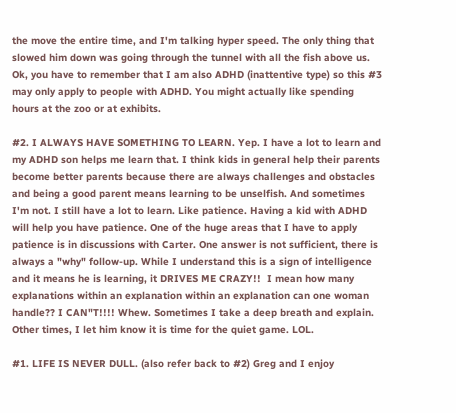the move the entire time, and I'm talking hyper speed. The only thing that slowed him down was going through the tunnel with all the fish above us. Ok, you have to remember that I am also ADHD (inattentive type) so this #3 may only apply to people with ADHD. You might actually like spending hours at the zoo or at exhibits.

#2. I ALWAYS HAVE SOMETHING TO LEARN. Yep. I have a lot to learn and my ADHD son helps me learn that. I think kids in general help their parents become better parents because there are always challenges and obstacles and being a good parent means learning to be unselfish. And sometimes I'm not. I still have a lot to learn. Like patience. Having a kid with ADHD will help you have patience. One of the huge areas that I have to apply patience is in discussions with Carter. One answer is not sufficient, there is always a "why" follow-up. While I understand this is a sign of intelligence and it means he is learning, it DRIVES ME CRAZY!!  I mean how many explanations within an explanation within an explanation can one woman handle?? I CAN"T!!!! Whew. Sometimes I take a deep breath and explain. Other times, I let him know it is time for the quiet game. LOL.

#1. LIFE IS NEVER DULL. (also refer back to #2) Greg and I enjoy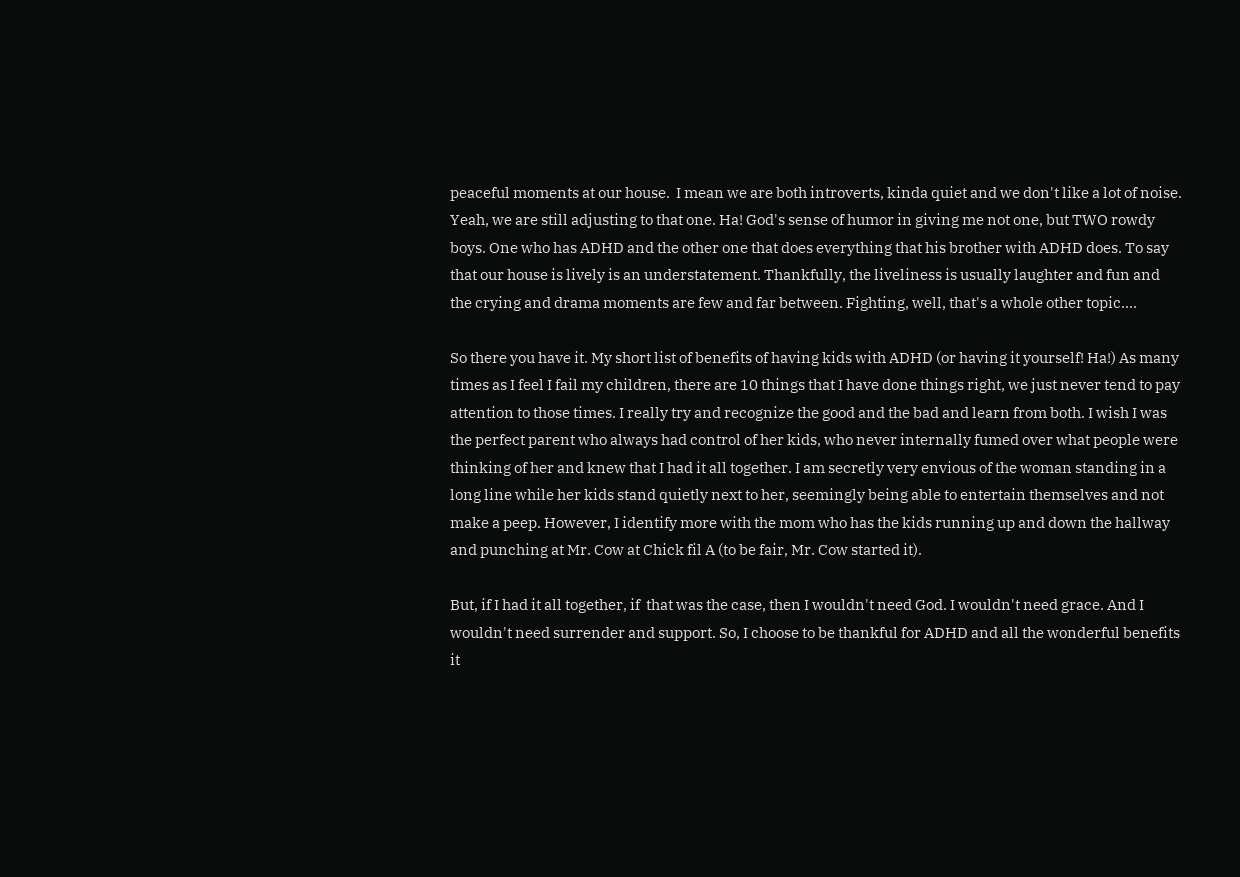peaceful moments at our house.  I mean we are both introverts, kinda quiet and we don't like a lot of noise. Yeah, we are still adjusting to that one. Ha! God's sense of humor in giving me not one, but TWO rowdy boys. One who has ADHD and the other one that does everything that his brother with ADHD does. To say that our house is lively is an understatement. Thankfully, the liveliness is usually laughter and fun and the crying and drama moments are few and far between. Fighting, well, that's a whole other topic....

So there you have it. My short list of benefits of having kids with ADHD (or having it yourself! Ha!) As many times as I feel I fail my children, there are 10 things that I have done things right, we just never tend to pay attention to those times. I really try and recognize the good and the bad and learn from both. I wish I was the perfect parent who always had control of her kids, who never internally fumed over what people were thinking of her and knew that I had it all together. I am secretly very envious of the woman standing in a long line while her kids stand quietly next to her, seemingly being able to entertain themselves and not make a peep. However, I identify more with the mom who has the kids running up and down the hallway and punching at Mr. Cow at Chick fil A (to be fair, Mr. Cow started it).

But, if I had it all together, if  that was the case, then I wouldn't need God. I wouldn't need grace. And I wouldn't need surrender and support. So, I choose to be thankful for ADHD and all the wonderful benefits it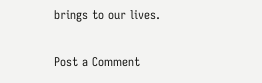brings to our lives.

Post a Comment